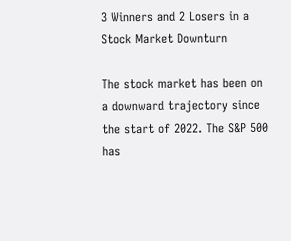3 Winners and 2 Losers in a Stock Market Downturn

The stock market has been on a downward trajectory since the start of 2022. The S&P 500 has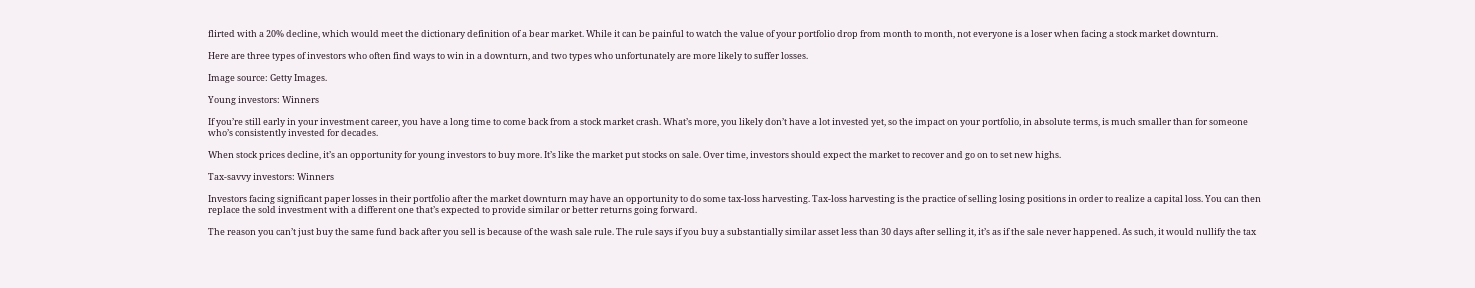flirted with a 20% decline, which would meet the dictionary definition of a bear market. While it can be painful to watch the value of your portfolio drop from month to month, not everyone is a loser when facing a stock market downturn.

Here are three types of investors who often find ways to win in a downturn, and two types who unfortunately are more likely to suffer losses.

Image source: Getty Images.

Young investors: Winners

If you’re still early in your investment career, you have a long time to come back from a stock market crash. What’s more, you likely don’t have a lot invested yet, so the impact on your portfolio, in absolute terms, is much smaller than for someone who’s consistently invested for decades.

When stock prices decline, it’s an opportunity for young investors to buy more. It’s like the market put stocks on sale. Over time, investors should expect the market to recover and go on to set new highs.

Tax-savvy investors: Winners

Investors facing significant paper losses in their portfolio after the market downturn may have an opportunity to do some tax-loss harvesting. Tax-loss harvesting is the practice of selling losing positions in order to realize a capital loss. You can then replace the sold investment with a different one that’s expected to provide similar or better returns going forward.

The reason you can’t just buy the same fund back after you sell is because of the wash sale rule. The rule says if you buy a substantially similar asset less than 30 days after selling it, it’s as if the sale never happened. As such, it would nullify the tax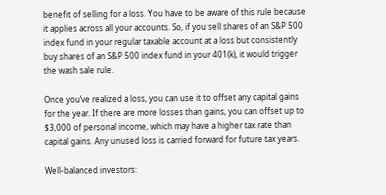benefit of selling for a loss. You have to be aware of this rule because it applies across all your accounts. So, if you sell shares of an S&P 500 index fund in your regular taxable account at a loss but consistently buy shares of an S&P 500 index fund in your 401(k), it would trigger the wash sale rule.

Once you’ve realized a loss, you can use it to offset any capital gains for the year. If there are more losses than gains, you can offset up to $3,000 of personal income, which may have a higher tax rate than capital gains. Any unused loss is carried forward for future tax years.

Well-balanced investors: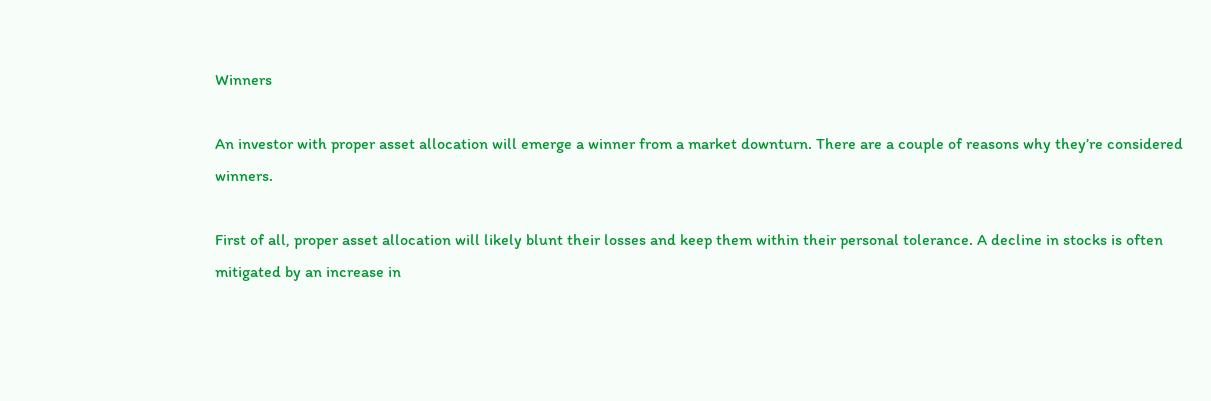Winners

An investor with proper asset allocation will emerge a winner from a market downturn. There are a couple of reasons why they’re considered winners.

First of all, proper asset allocation will likely blunt their losses and keep them within their personal tolerance. A decline in stocks is often mitigated by an increase in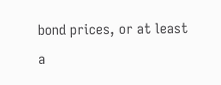bond prices, or at least a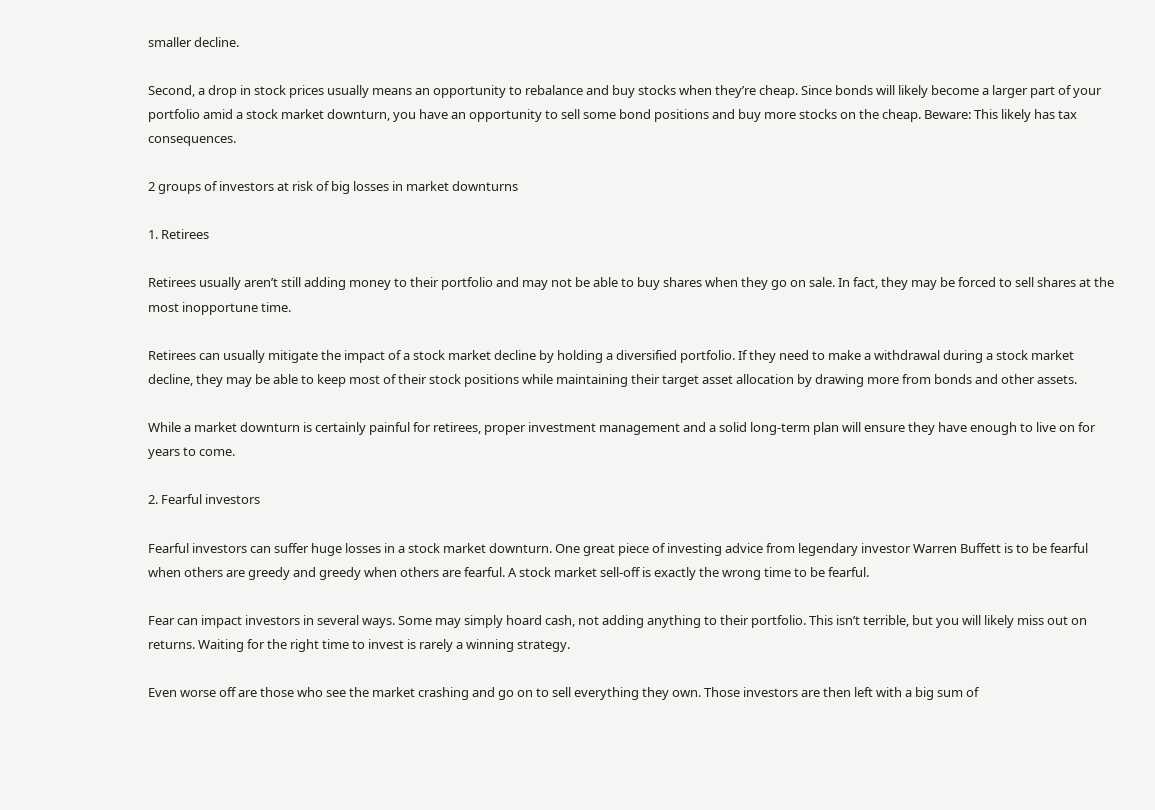smaller decline.

Second, a drop in stock prices usually means an opportunity to rebalance and buy stocks when they’re cheap. Since bonds will likely become a larger part of your portfolio amid a stock market downturn, you have an opportunity to sell some bond positions and buy more stocks on the cheap. Beware: This likely has tax consequences.

2 groups of investors at risk of big losses in market downturns

1. Retirees

Retirees usually aren’t still adding money to their portfolio and may not be able to buy shares when they go on sale. In fact, they may be forced to sell shares at the most inopportune time.

Retirees can usually mitigate the impact of a stock market decline by holding a diversified portfolio. If they need to make a withdrawal during a stock market decline, they may be able to keep most of their stock positions while maintaining their target asset allocation by drawing more from bonds and other assets.

While a market downturn is certainly painful for retirees, proper investment management and a solid long-term plan will ensure they have enough to live on for years to come.

2. Fearful investors

Fearful investors can suffer huge losses in a stock market downturn. One great piece of investing advice from legendary investor Warren Buffett is to be fearful when others are greedy and greedy when others are fearful. A stock market sell-off is exactly the wrong time to be fearful.

Fear can impact investors in several ways. Some may simply hoard cash, not adding anything to their portfolio. This isn’t terrible, but you will likely miss out on returns. Waiting for the right time to invest is rarely a winning strategy.

Even worse off are those who see the market crashing and go on to sell everything they own. Those investors are then left with a big sum of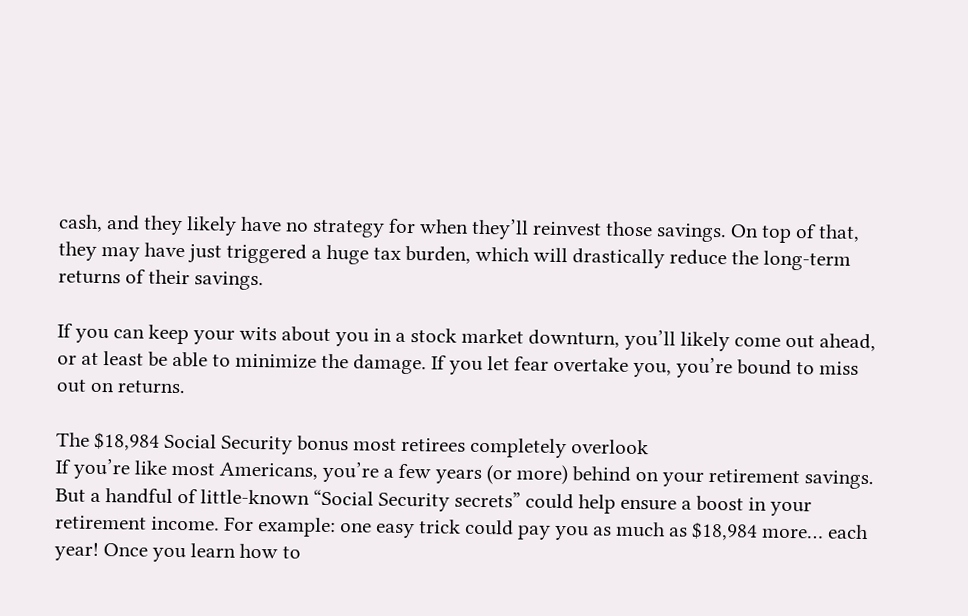cash, and they likely have no strategy for when they’ll reinvest those savings. On top of that, they may have just triggered a huge tax burden, which will drastically reduce the long-term returns of their savings.

If you can keep your wits about you in a stock market downturn, you’ll likely come out ahead, or at least be able to minimize the damage. If you let fear overtake you, you’re bound to miss out on returns.

The $18,984 Social Security bonus most retirees completely overlook
If you’re like most Americans, you’re a few years (or more) behind on your retirement savings. But a handful of little-known “Social Security secrets” could help ensure a boost in your retirement income. For example: one easy trick could pay you as much as $18,984 more… each year! Once you learn how to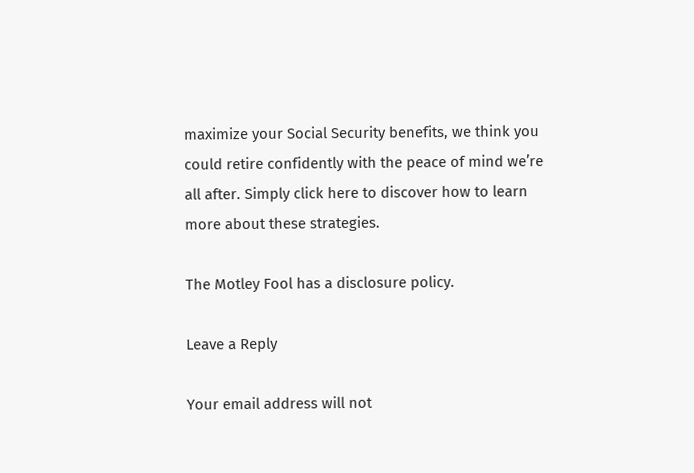maximize your Social Security benefits, we think you could retire confidently with the peace of mind we’re all after. Simply click here to discover how to learn more about these strategies.

The Motley Fool has a disclosure policy.

Leave a Reply

Your email address will not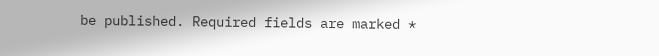be published. Required fields are marked *